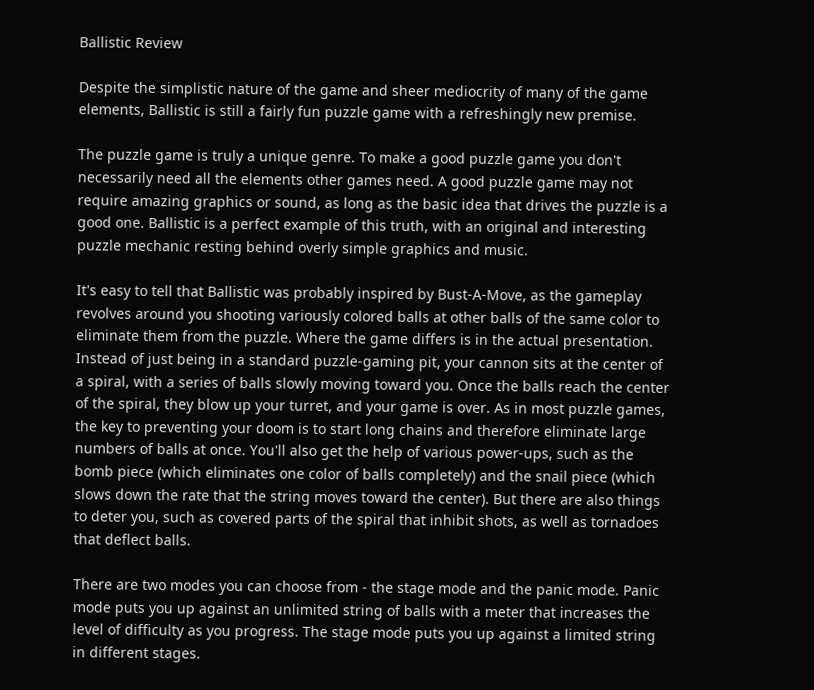Ballistic Review

Despite the simplistic nature of the game and sheer mediocrity of many of the game elements, Ballistic is still a fairly fun puzzle game with a refreshingly new premise.

The puzzle game is truly a unique genre. To make a good puzzle game you don't necessarily need all the elements other games need. A good puzzle game may not require amazing graphics or sound, as long as the basic idea that drives the puzzle is a good one. Ballistic is a perfect example of this truth, with an original and interesting puzzle mechanic resting behind overly simple graphics and music.

It's easy to tell that Ballistic was probably inspired by Bust-A-Move, as the gameplay revolves around you shooting variously colored balls at other balls of the same color to eliminate them from the puzzle. Where the game differs is in the actual presentation. Instead of just being in a standard puzzle-gaming pit, your cannon sits at the center of a spiral, with a series of balls slowly moving toward you. Once the balls reach the center of the spiral, they blow up your turret, and your game is over. As in most puzzle games, the key to preventing your doom is to start long chains and therefore eliminate large numbers of balls at once. You'll also get the help of various power-ups, such as the bomb piece (which eliminates one color of balls completely) and the snail piece (which slows down the rate that the string moves toward the center). But there are also things to deter you, such as covered parts of the spiral that inhibit shots, as well as tornadoes that deflect balls.

There are two modes you can choose from - the stage mode and the panic mode. Panic mode puts you up against an unlimited string of balls with a meter that increases the level of difficulty as you progress. The stage mode puts you up against a limited string in different stages.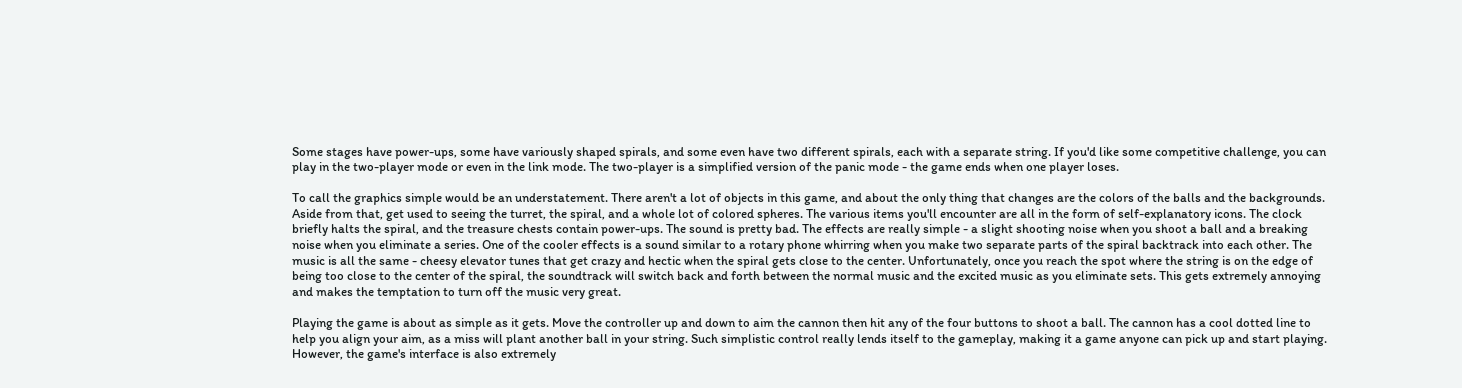Some stages have power-ups, some have variously shaped spirals, and some even have two different spirals, each with a separate string. If you'd like some competitive challenge, you can play in the two-player mode or even in the link mode. The two-player is a simplified version of the panic mode - the game ends when one player loses.

To call the graphics simple would be an understatement. There aren't a lot of objects in this game, and about the only thing that changes are the colors of the balls and the backgrounds. Aside from that, get used to seeing the turret, the spiral, and a whole lot of colored spheres. The various items you'll encounter are all in the form of self-explanatory icons. The clock briefly halts the spiral, and the treasure chests contain power-ups. The sound is pretty bad. The effects are really simple - a slight shooting noise when you shoot a ball and a breaking noise when you eliminate a series. One of the cooler effects is a sound similar to a rotary phone whirring when you make two separate parts of the spiral backtrack into each other. The music is all the same - cheesy elevator tunes that get crazy and hectic when the spiral gets close to the center. Unfortunately, once you reach the spot where the string is on the edge of being too close to the center of the spiral, the soundtrack will switch back and forth between the normal music and the excited music as you eliminate sets. This gets extremely annoying and makes the temptation to turn off the music very great.

Playing the game is about as simple as it gets. Move the controller up and down to aim the cannon then hit any of the four buttons to shoot a ball. The cannon has a cool dotted line to help you align your aim, as a miss will plant another ball in your string. Such simplistic control really lends itself to the gameplay, making it a game anyone can pick up and start playing. However, the game's interface is also extremely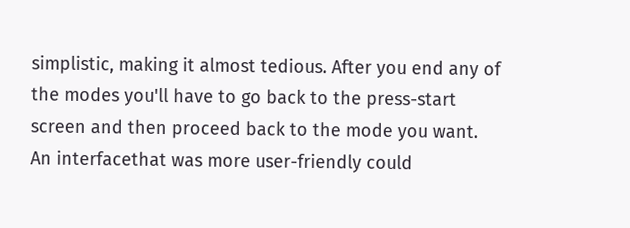simplistic, making it almost tedious. After you end any of the modes you'll have to go back to the press-start screen and then proceed back to the mode you want. An interfacethat was more user-friendly could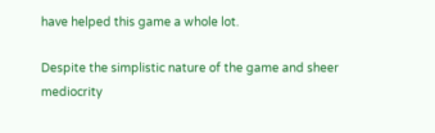have helped this game a whole lot.

Despite the simplistic nature of the game and sheer mediocrity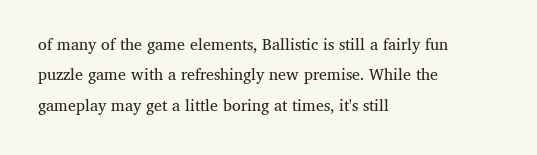of many of the game elements, Ballistic is still a fairly fun puzzle game with a refreshingly new premise. While the gameplay may get a little boring at times, it's still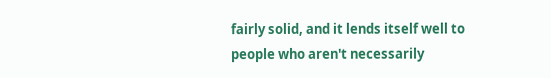fairly solid, and it lends itself well to people who aren't necessarily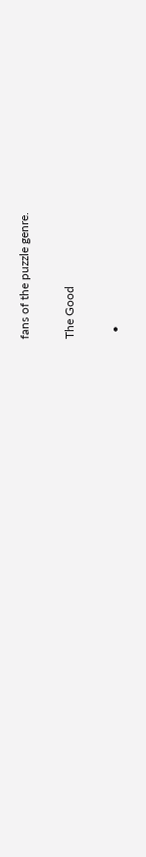fans of the puzzle genre.

The Good

  •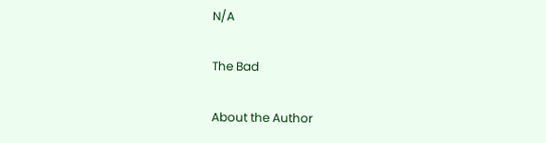N/A

The Bad

About the Author